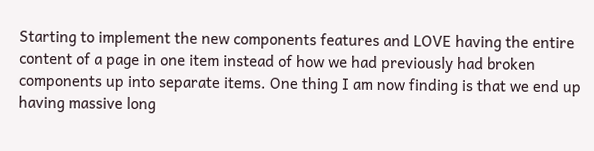Starting to implement the new components features and LOVE having the entire content of a page in one item instead of how we had previously had broken components up into separate items. One thing I am now finding is that we end up having massive long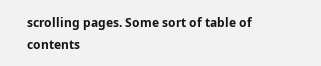scrolling pages. Some sort of table of contents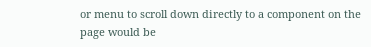or menu to scroll down directly to a component on the page would be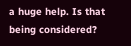a huge help. Is that being considered?